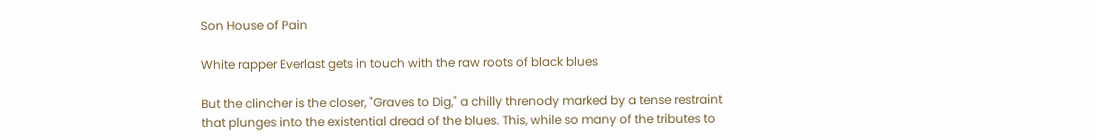Son House of Pain

White rapper Everlast gets in touch with the raw roots of black blues

But the clincher is the closer, "Graves to Dig," a chilly threnody marked by a tense restraint that plunges into the existential dread of the blues. This, while so many of the tributes to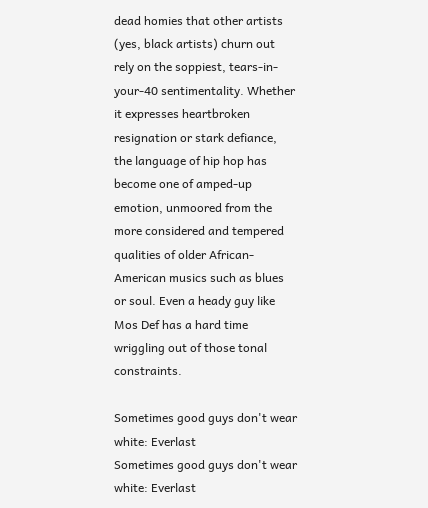dead homies that other artists (yes, black artists) churn out rely on the soppiest, tears-in-your-40 sentimentality. Whether it expresses heartbroken resignation or stark defiance, the language of hip hop has become one of amped-up emotion, unmoored from the more considered and tempered qualities of older African-American musics such as blues or soul. Even a heady guy like Mos Def has a hard time wriggling out of those tonal constraints.

Sometimes good guys don't wear white: Everlast
Sometimes good guys don't wear white: Everlast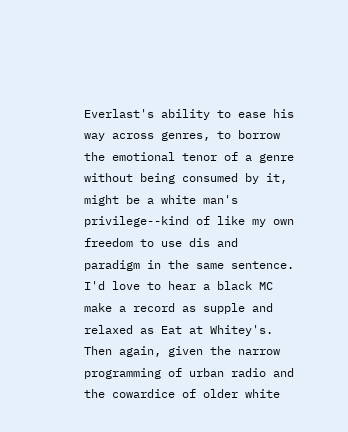Everlast's ability to ease his way across genres, to borrow the emotional tenor of a genre without being consumed by it, might be a white man's privilege--kind of like my own freedom to use dis and paradigm in the same sentence. I'd love to hear a black MC make a record as supple and relaxed as Eat at Whitey's. Then again, given the narrow programming of urban radio and the cowardice of older white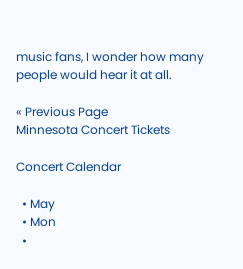music fans, I wonder how many people would hear it at all.

« Previous Page
Minnesota Concert Tickets

Concert Calendar

  • May
  • Mon
  •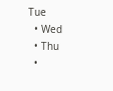Tue
  • Wed
  • Thu
  •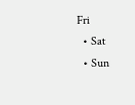Fri
  • Sat
  • Sun